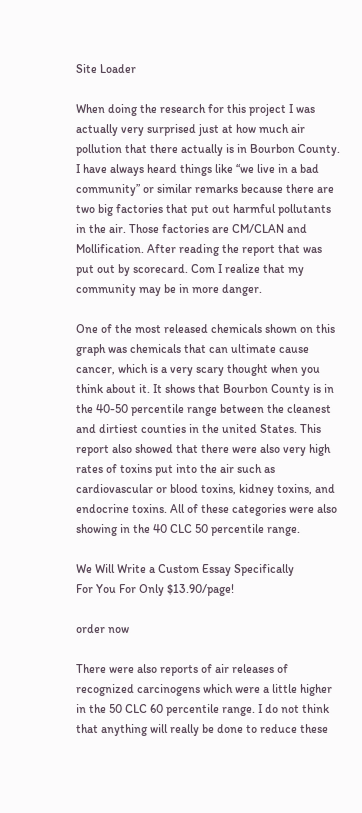Site Loader

When doing the research for this project I was actually very surprised just at how much air pollution that there actually is in Bourbon County. I have always heard things like “we live in a bad community” or similar remarks because there are two big factories that put out harmful pollutants in the air. Those factories are CM/CLAN and Mollification. After reading the report that was put out by scorecard. Com I realize that my community may be in more danger.

One of the most released chemicals shown on this graph was chemicals that can ultimate cause cancer, which is a very scary thought when you think about it. It shows that Bourbon County is in the 40-50 percentile range between the cleanest and dirtiest counties in the united States. This report also showed that there were also very high rates of toxins put into the air such as cardiovascular or blood toxins, kidney toxins, and endocrine toxins. All of these categories were also showing in the 40 CLC 50 percentile range.

We Will Write a Custom Essay Specifically
For You For Only $13.90/page!

order now

There were also reports of air releases of recognized carcinogens which were a little higher in the 50 CLC 60 percentile range. I do not think that anything will really be done to reduce these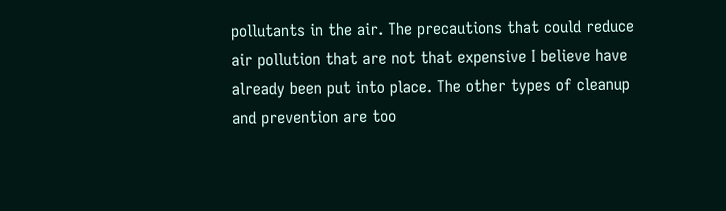pollutants in the air. The precautions that could reduce air pollution that are not that expensive I believe have already been put into place. The other types of cleanup and prevention are too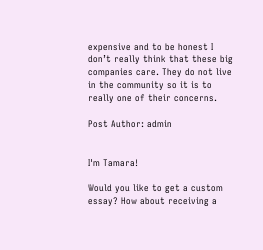expensive and to be honest I don’t really think that these big companies care. They do not live in the community so it is to really one of their concerns.

Post Author: admin


I'm Tamara!

Would you like to get a custom essay? How about receiving a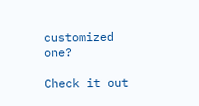customized one?

Check it out